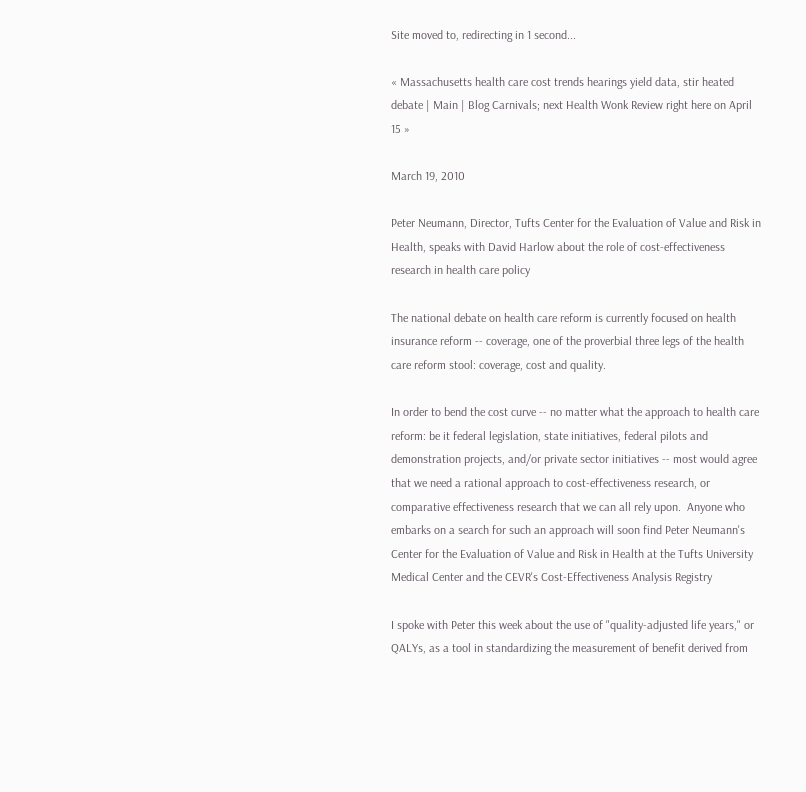Site moved to, redirecting in 1 second...

« Massachusetts health care cost trends hearings yield data, stir heated debate | Main | Blog Carnivals; next Health Wonk Review right here on April 15 »

March 19, 2010

Peter Neumann, Director, Tufts Center for the Evaluation of Value and Risk in Health, speaks with David Harlow about the role of cost-effectiveness research in health care policy

The national debate on health care reform is currently focused on health insurance reform -- coverage, one of the proverbial three legs of the health care reform stool: coverage, cost and quality.

In order to bend the cost curve -- no matter what the approach to health care reform: be it federal legislation, state initiatives, federal pilots and demonstration projects, and/or private sector initiatives -- most would agree that we need a rational approach to cost-effectiveness research, or comparative effectiveness research that we can all rely upon.  Anyone who embarks on a search for such an approach will soon find Peter Neumann's Center for the Evaluation of Value and Risk in Health at the Tufts University Medical Center and the CEVR's Cost-Effectiveness Analysis Registry

I spoke with Peter this week about the use of "quality-adjusted life years," or QALYs, as a tool in standardizing the measurement of benefit derived from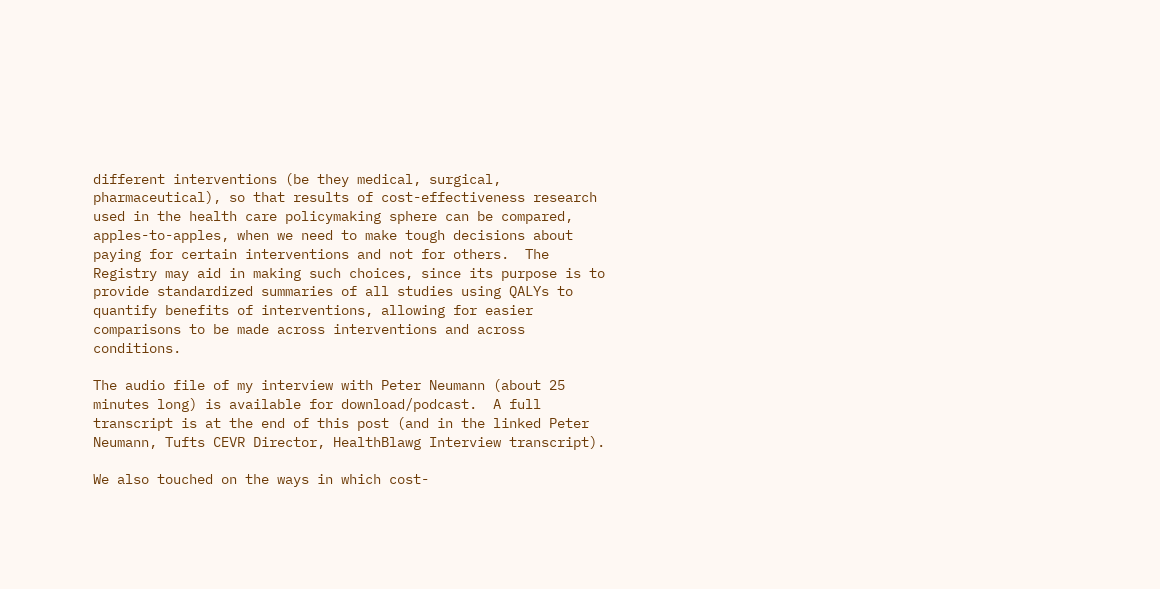different interventions (be they medical, surgical, pharmaceutical), so that results of cost-effectiveness research used in the health care policymaking sphere can be compared, apples-to-apples, when we need to make tough decisions about paying for certain interventions and not for others.  The Registry may aid in making such choices, since its purpose is to provide standardized summaries of all studies using QALYs to quantify benefits of interventions, allowing for easier comparisons to be made across interventions and across conditions.

The audio file of my interview with Peter Neumann (about 25 minutes long) is available for download/podcast.  A full transcript is at the end of this post (and in the linked Peter Neumann, Tufts CEVR Director, HealthBlawg Interview transcript).

We also touched on the ways in which cost-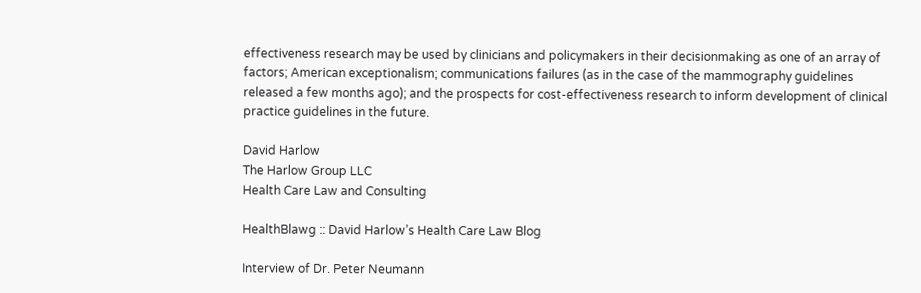effectiveness research may be used by clinicians and policymakers in their decisionmaking as one of an array of factors; American exceptionalism; communications failures (as in the case of the mammography guidelines released a few months ago); and the prospects for cost-effectiveness research to inform development of clinical practice guidelines in the future.

David Harlow
The Harlow Group LLC
Health Care Law and Consulting

HealthBlawg :: David Harlow’s Health Care Law Blog

Interview of Dr. Peter Neumann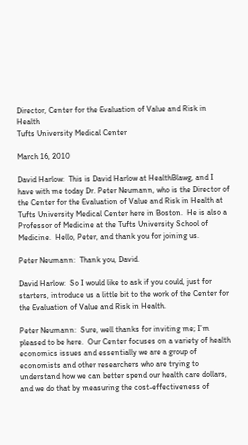Director, Center for the Evaluation of Value and Risk in Health
Tufts University Medical Center

March 16, 2010

David Harlow:  This is David Harlow at HealthBlawg, and I have with me today Dr. Peter Neumann, who is the Director of the Center for the Evaluation of Value and Risk in Health at Tufts University Medical Center here in Boston.  He is also a Professor of Medicine at the Tufts University School of Medicine.  Hello, Peter, and thank you for joining us.

Peter Neumann:  Thank you, David.

David Harlow:  So I would like to ask if you could, just for starters, introduce us a little bit to the work of the Center for the Evaluation of Value and Risk in Health.

Peter Neumann:  Sure, well thanks for inviting me; I’m pleased to be here.  Our Center focuses on a variety of health economics issues and essentially we are a group of economists and other researchers who are trying to understand how we can better spend our health care dollars, and we do that by measuring the cost-effectiveness of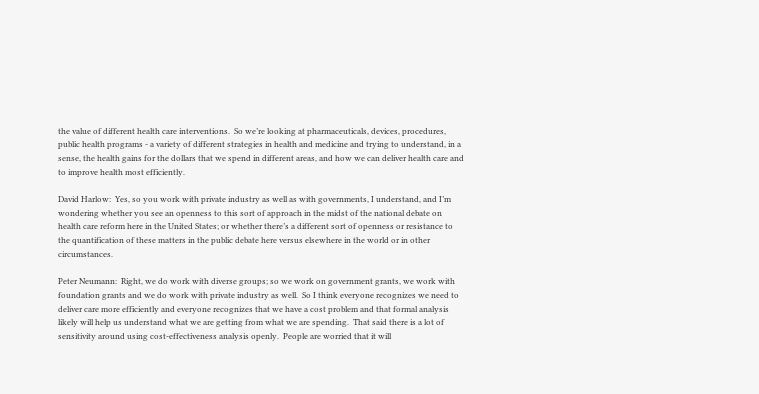the value of different health care interventions.  So we’re looking at pharmaceuticals, devices, procedures, public health programs - a variety of different strategies in health and medicine and trying to understand, in a sense, the health gains for the dollars that we spend in different areas, and how we can deliver health care and to improve health most efficiently.

David Harlow:  Yes, so you work with private industry as well as with governments, I understand, and I’m wondering whether you see an openness to this sort of approach in the midst of the national debate on health care reform here in the United States; or whether there’s a different sort of openness or resistance to the quantification of these matters in the public debate here versus elsewhere in the world or in other circumstances.

Peter Neumann:  Right, we do work with diverse groups; so we work on government grants, we work with foundation grants and we do work with private industry as well.  So I think everyone recognizes we need to deliver care more efficiently and everyone recognizes that we have a cost problem and that formal analysis likely will help us understand what we are getting from what we are spending.  That said there is a lot of sensitivity around using cost-effectiveness analysis openly.  People are worried that it will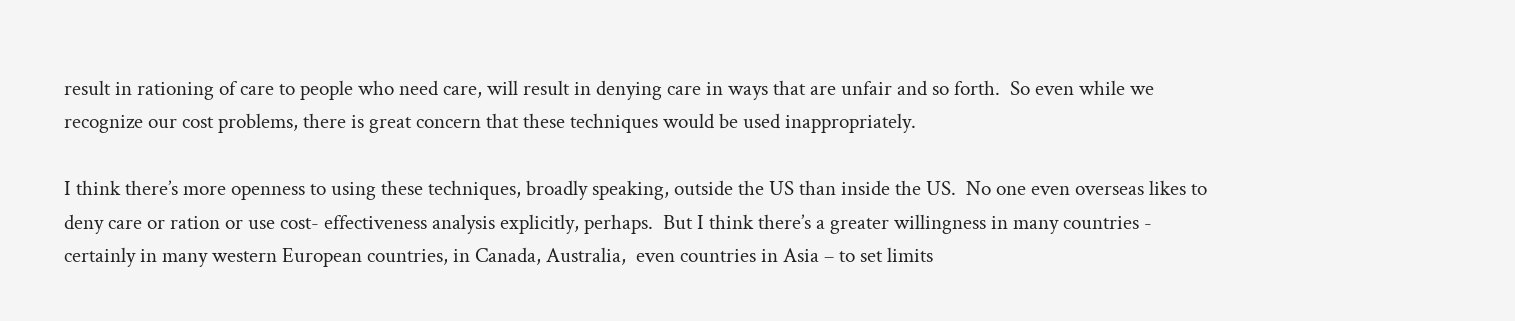result in rationing of care to people who need care, will result in denying care in ways that are unfair and so forth.  So even while we recognize our cost problems, there is great concern that these techniques would be used inappropriately.

I think there’s more openness to using these techniques, broadly speaking, outside the US than inside the US.  No one even overseas likes to deny care or ration or use cost- effectiveness analysis explicitly, perhaps.  But I think there’s a greater willingness in many countries - certainly in many western European countries, in Canada, Australia,  even countries in Asia – to set limits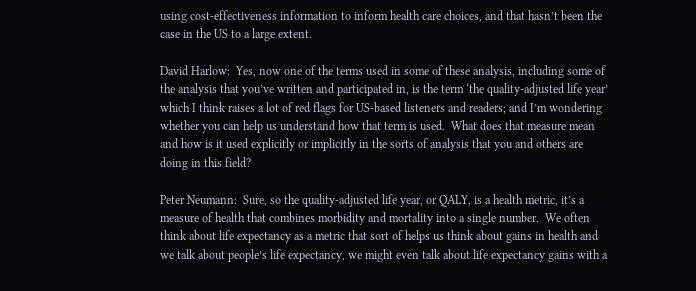using cost-effectiveness information to inform health care choices, and that hasn’t been the case in the US to a large extent.

David Harlow:  Yes, now one of the terms used in some of these analysis, including some of the analysis that you’ve written and participated in, is the term ‘the quality-adjusted life year’ which I think raises a lot of red flags for US-based listeners and readers; and I’m wondering whether you can help us understand how that term is used.  What does that measure mean and how is it used explicitly or implicitly in the sorts of analysis that you and others are doing in this field?

Peter Neumann:  Sure, so the quality-adjusted life year, or QALY, is a health metric, it’s a measure of health that combines morbidity and mortality into a single number.  We often think about life expectancy as a metric that sort of helps us think about gains in health and we talk about people’s life expectancy, we might even talk about life expectancy gains with a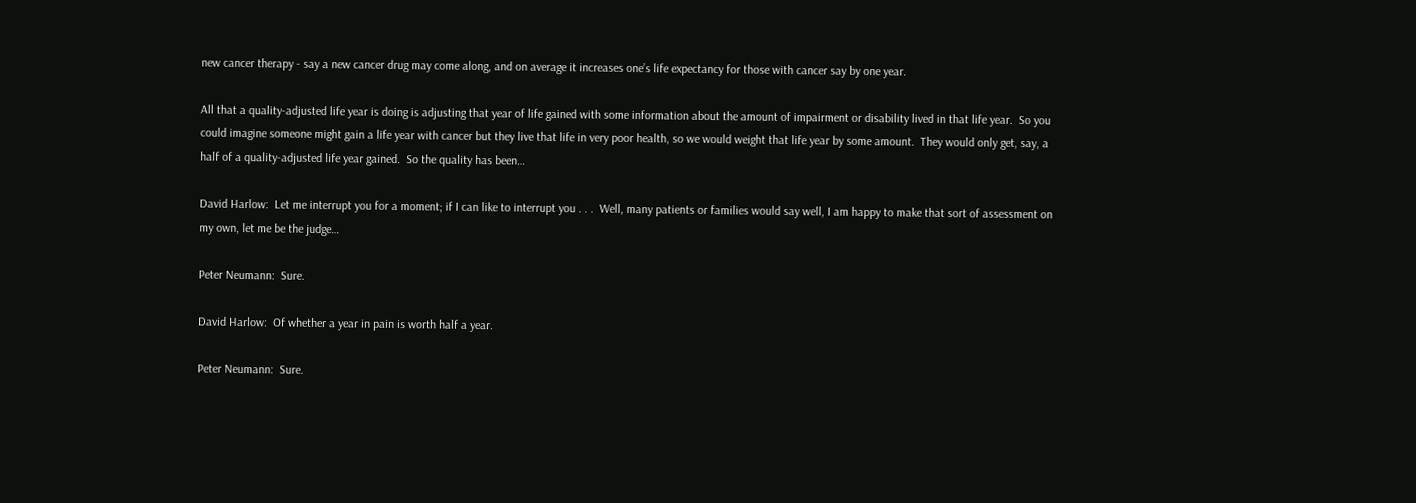new cancer therapy - say a new cancer drug may come along, and on average it increases one’s life expectancy for those with cancer say by one year.

All that a quality-adjusted life year is doing is adjusting that year of life gained with some information about the amount of impairment or disability lived in that life year.  So you could imagine someone might gain a life year with cancer but they live that life in very poor health, so we would weight that life year by some amount.  They would only get, say, a half of a quality-adjusted life year gained.  So the quality has been…

David Harlow:  Let me interrupt you for a moment; if I can like to interrupt you . . .  Well, many patients or families would say well, I am happy to make that sort of assessment on my own, let me be the judge…

Peter Neumann:  Sure.

David Harlow:  Of whether a year in pain is worth half a year.

Peter Neumann:  Sure.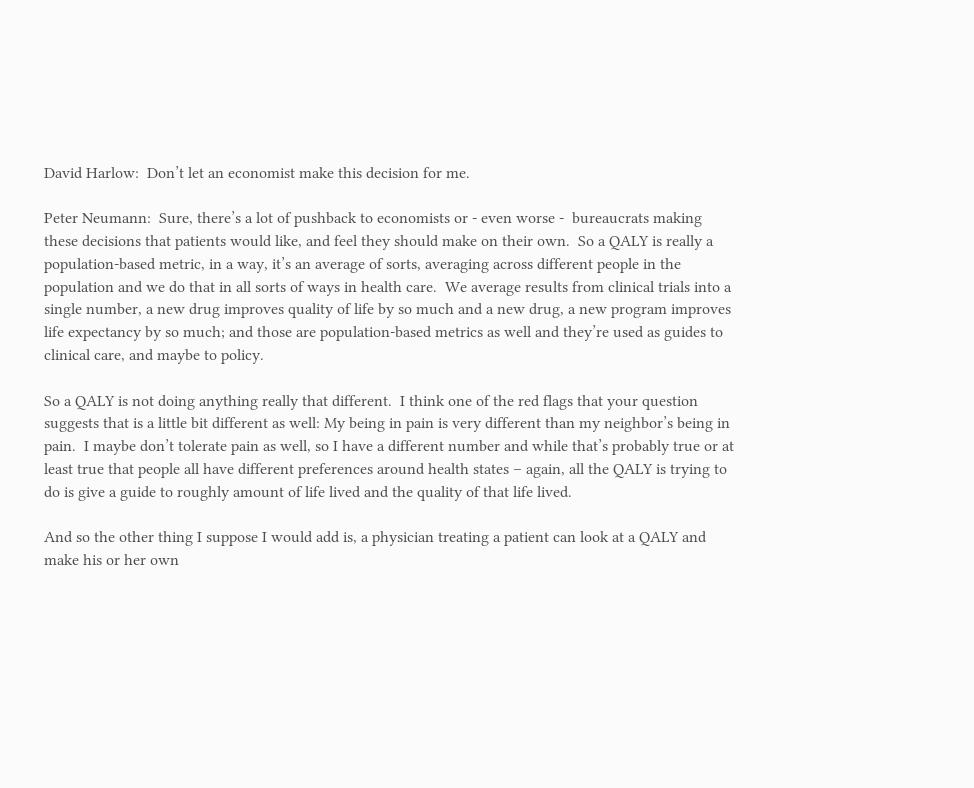David Harlow:  Don’t let an economist make this decision for me.

Peter Neumann:  Sure, there’s a lot of pushback to economists or - even worse -  bureaucrats making these decisions that patients would like, and feel they should make on their own.  So a QALY is really a population-based metric, in a way, it’s an average of sorts, averaging across different people in the population and we do that in all sorts of ways in health care.  We average results from clinical trials into a single number, a new drug improves quality of life by so much and a new drug, a new program improves life expectancy by so much; and those are population-based metrics as well and they’re used as guides to clinical care, and maybe to policy.

So a QALY is not doing anything really that different.  I think one of the red flags that your question suggests that is a little bit different as well: My being in pain is very different than my neighbor’s being in pain.  I maybe don’t tolerate pain as well, so I have a different number and while that’s probably true or at least true that people all have different preferences around health states – again, all the QALY is trying to do is give a guide to roughly amount of life lived and the quality of that life lived.

And so the other thing I suppose I would add is, a physician treating a patient can look at a QALY and make his or her own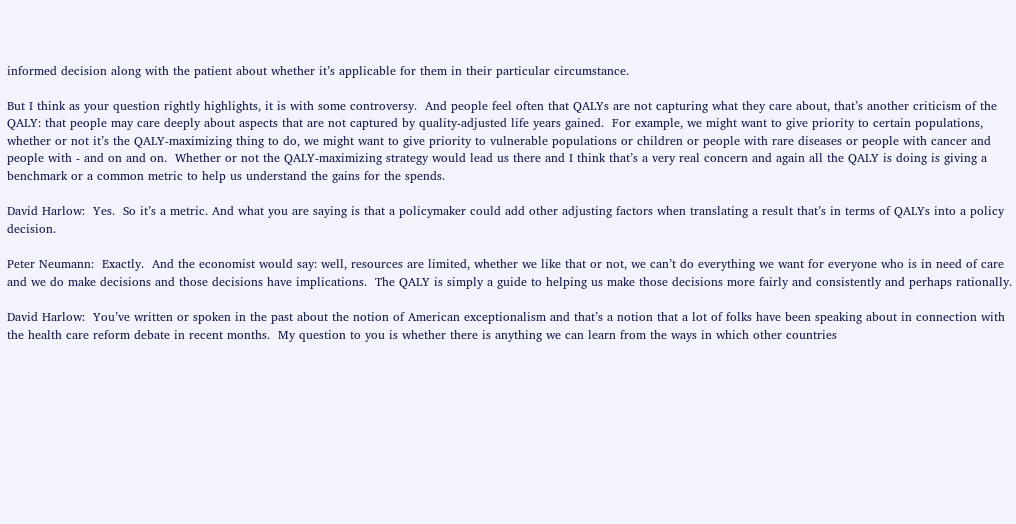informed decision along with the patient about whether it’s applicable for them in their particular circumstance.

But I think as your question rightly highlights, it is with some controversy.  And people feel often that QALYs are not capturing what they care about, that’s another criticism of the QALY: that people may care deeply about aspects that are not captured by quality-adjusted life years gained.  For example, we might want to give priority to certain populations, whether or not it’s the QALY-maximizing thing to do, we might want to give priority to vulnerable populations or children or people with rare diseases or people with cancer and people with - and on and on.  Whether or not the QALY-maximizing strategy would lead us there and I think that’s a very real concern and again all the QALY is doing is giving a benchmark or a common metric to help us understand the gains for the spends.

David Harlow:  Yes.  So it’s a metric. And what you are saying is that a policymaker could add other adjusting factors when translating a result that’s in terms of QALYs into a policy decision.

Peter Neumann:  Exactly.  And the economist would say: well, resources are limited, whether we like that or not, we can’t do everything we want for everyone who is in need of care and we do make decisions and those decisions have implications.  The QALY is simply a guide to helping us make those decisions more fairly and consistently and perhaps rationally.

David Harlow:  You’ve written or spoken in the past about the notion of American exceptionalism and that’s a notion that a lot of folks have been speaking about in connection with the health care reform debate in recent months.  My question to you is whether there is anything we can learn from the ways in which other countries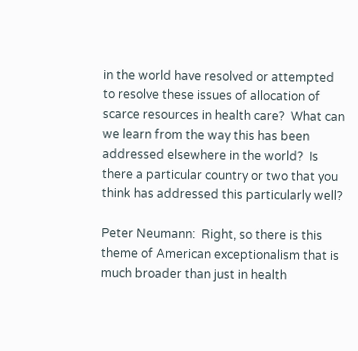in the world have resolved or attempted to resolve these issues of allocation of scarce resources in health care?  What can we learn from the way this has been addressed elsewhere in the world?  Is there a particular country or two that you think has addressed this particularly well?

Peter Neumann:  Right, so there is this theme of American exceptionalism that is much broader than just in health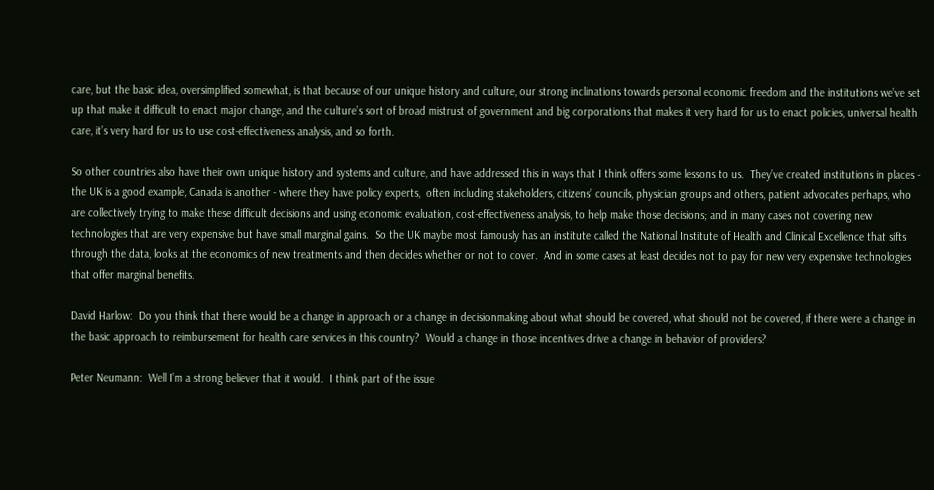care, but the basic idea, oversimplified somewhat, is that because of our unique history and culture, our strong inclinations towards personal economic freedom and the institutions we’ve set up that make it difficult to enact major change, and the culture’s sort of broad mistrust of government and big corporations that makes it very hard for us to enact policies, universal health care, it’s very hard for us to use cost-effectiveness analysis, and so forth.

So other countries also have their own unique history and systems and culture, and have addressed this in ways that I think offers some lessons to us.  They’ve created institutions in places - the UK is a good example, Canada is another - where they have policy experts,  often including stakeholders, citizens’ councils, physician groups and others, patient advocates perhaps, who are collectively trying to make these difficult decisions and using economic evaluation, cost-effectiveness analysis, to help make those decisions; and in many cases not covering new technologies that are very expensive but have small marginal gains.  So the UK maybe most famously has an institute called the National Institute of Health and Clinical Excellence that sifts through the data, looks at the economics of new treatments and then decides whether or not to cover.  And in some cases at least decides not to pay for new very expensive technologies that offer marginal benefits.

David Harlow:  Do you think that there would be a change in approach or a change in decisionmaking about what should be covered, what should not be covered, if there were a change in the basic approach to reimbursement for health care services in this country?  Would a change in those incentives drive a change in behavior of providers?

Peter Neumann:  Well I’m a strong believer that it would.  I think part of the issue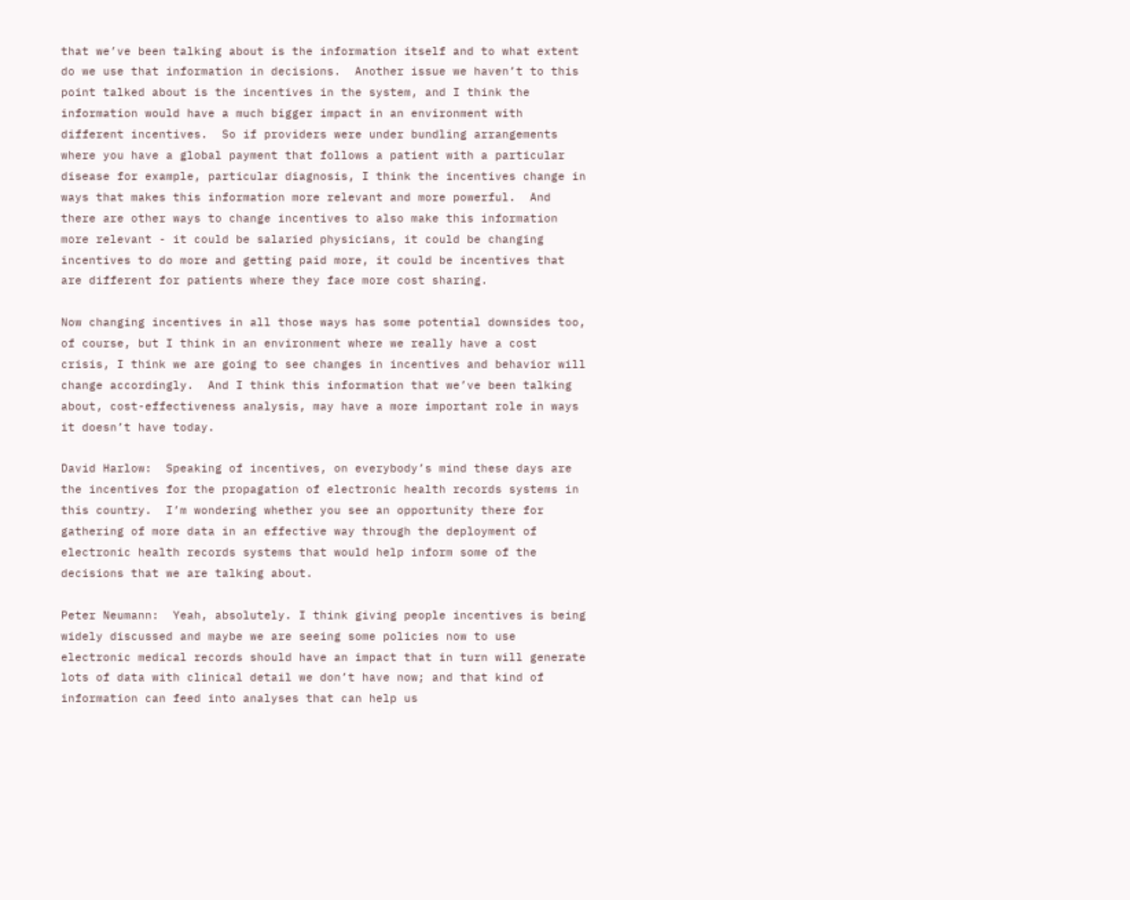that we’ve been talking about is the information itself and to what extent do we use that information in decisions.  Another issue we haven’t to this point talked about is the incentives in the system, and I think the information would have a much bigger impact in an environment with different incentives.  So if providers were under bundling arrangements where you have a global payment that follows a patient with a particular disease for example, particular diagnosis, I think the incentives change in ways that makes this information more relevant and more powerful.  And there are other ways to change incentives to also make this information more relevant - it could be salaried physicians, it could be changing incentives to do more and getting paid more, it could be incentives that are different for patients where they face more cost sharing.

Now changing incentives in all those ways has some potential downsides too, of course, but I think in an environment where we really have a cost crisis, I think we are going to see changes in incentives and behavior will change accordingly.  And I think this information that we’ve been talking about, cost-effectiveness analysis, may have a more important role in ways it doesn’t have today.

David Harlow:  Speaking of incentives, on everybody’s mind these days are the incentives for the propagation of electronic health records systems in this country.  I’m wondering whether you see an opportunity there for gathering of more data in an effective way through the deployment of electronic health records systems that would help inform some of the decisions that we are talking about.

Peter Neumann:  Yeah, absolutely. I think giving people incentives is being widely discussed and maybe we are seeing some policies now to use electronic medical records should have an impact that in turn will generate lots of data with clinical detail we don’t have now; and that kind of information can feed into analyses that can help us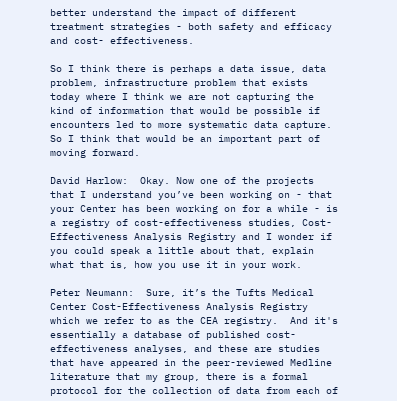better understand the impact of different treatment strategies - both safety and efficacy and cost- effectiveness.

So I think there is perhaps a data issue, data problem, infrastructure problem that exists today where I think we are not capturing the kind of information that would be possible if encounters led to more systematic data capture.  So I think that would be an important part of moving forward.

David Harlow:  Okay. Now one of the projects that I understand you’ve been working on - that your Center has been working on for a while - is a registry of cost-effectiveness studies, Cost-Effectiveness Analysis Registry and I wonder if you could speak a little about that, explain what that is, how you use it in your work.

Peter Neumann:  Sure, it’s the Tufts Medical Center Cost-Effectiveness Analysis Registry which we refer to as the CEA registry.  And it's essentially a database of published cost-effectiveness analyses, and these are studies that have appeared in the peer-reviewed Medline literature that my group, there is a formal protocol for the collection of data from each of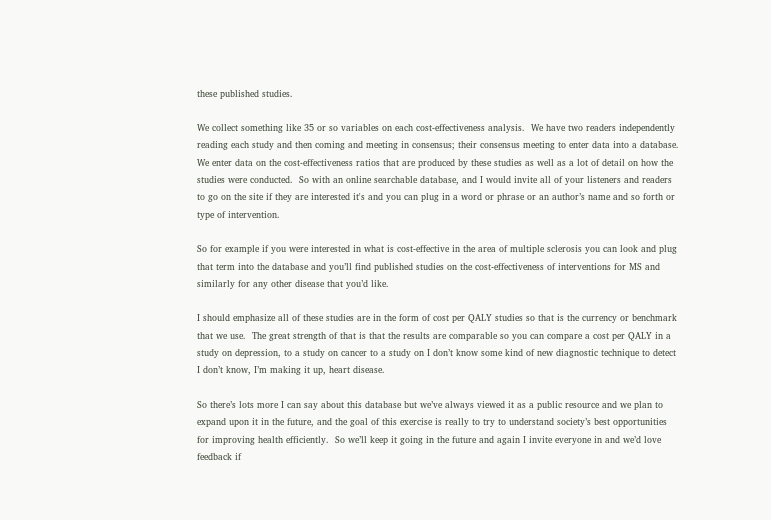these published studies.

We collect something like 35 or so variables on each cost-effectiveness analysis.  We have two readers independently reading each study and then coming and meeting in consensus; their consensus meeting to enter data into a database.  We enter data on the cost-effectiveness ratios that are produced by these studies as well as a lot of detail on how the studies were conducted.  So with an online searchable database, and I would invite all of your listeners and readers to go on the site if they are interested it's and you can plug in a word or phrase or an author’s name and so forth or type of intervention.

So for example if you were interested in what is cost-effective in the area of multiple sclerosis you can look and plug that term into the database and you’ll find published studies on the cost-effectiveness of interventions for MS and similarly for any other disease that you’d like.

I should emphasize all of these studies are in the form of cost per QALY studies so that is the currency or benchmark that we use.  The great strength of that is that the results are comparable so you can compare a cost per QALY in a study on depression, to a study on cancer to a study on I don’t know some kind of new diagnostic technique to detect I don’t know, I’m making it up, heart disease.

So there’s lots more I can say about this database but we’ve always viewed it as a public resource and we plan to expand upon it in the future, and the goal of this exercise is really to try to understand society’s best opportunities for improving health efficiently.  So we’ll keep it going in the future and again I invite everyone in and we’d love feedback if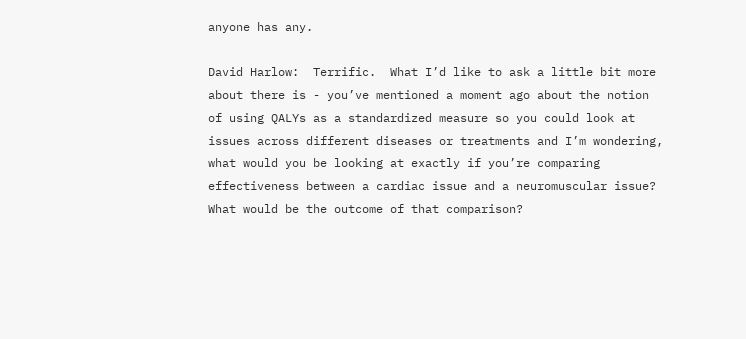anyone has any.

David Harlow:  Terrific.  What I’d like to ask a little bit more about there is - you’ve mentioned a moment ago about the notion of using QALYs as a standardized measure so you could look at issues across different diseases or treatments and I’m wondering, what would you be looking at exactly if you’re comparing effectiveness between a cardiac issue and a neuromuscular issue? What would be the outcome of that comparison?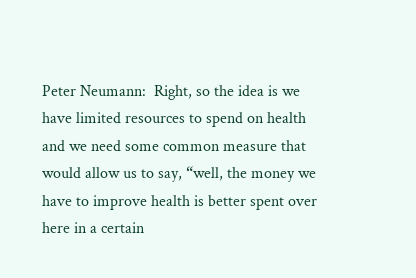Peter Neumann:  Right, so the idea is we have limited resources to spend on health and we need some common measure that would allow us to say, “well, the money we have to improve health is better spent over here in a certain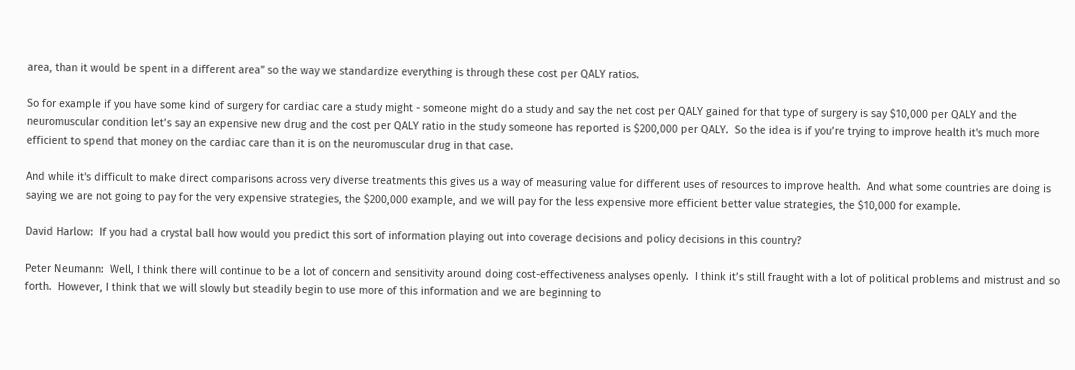area, than it would be spent in a different area” so the way we standardize everything is through these cost per QALY ratios.

So for example if you have some kind of surgery for cardiac care a study might - someone might do a study and say the net cost per QALY gained for that type of surgery is say $10,000 per QALY and the neuromuscular condition let’s say an expensive new drug and the cost per QALY ratio in the study someone has reported is $200,000 per QALY.  So the idea is if you’re trying to improve health it's much more efficient to spend that money on the cardiac care than it is on the neuromuscular drug in that case.

And while it's difficult to make direct comparisons across very diverse treatments this gives us a way of measuring value for different uses of resources to improve health.  And what some countries are doing is saying we are not going to pay for the very expensive strategies, the $200,000 example, and we will pay for the less expensive more efficient better value strategies, the $10,000 for example.

David Harlow:  If you had a crystal ball how would you predict this sort of information playing out into coverage decisions and policy decisions in this country?

Peter Neumann:  Well, I think there will continue to be a lot of concern and sensitivity around doing cost-effectiveness analyses openly.  I think it’s still fraught with a lot of political problems and mistrust and so forth.  However, I think that we will slowly but steadily begin to use more of this information and we are beginning to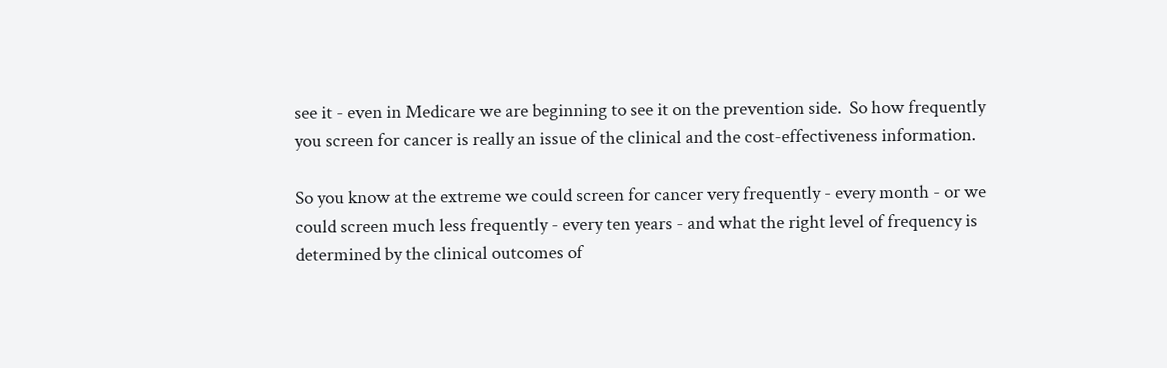see it - even in Medicare we are beginning to see it on the prevention side.  So how frequently you screen for cancer is really an issue of the clinical and the cost-effectiveness information.

So you know at the extreme we could screen for cancer very frequently - every month - or we could screen much less frequently - every ten years - and what the right level of frequency is determined by the clinical outcomes of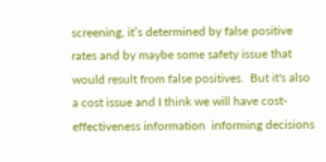screening, it’s determined by false positive rates and by maybe some safety issue that would result from false positives.  But it's also a cost issue and I think we will have cost-effectiveness information  informing decisions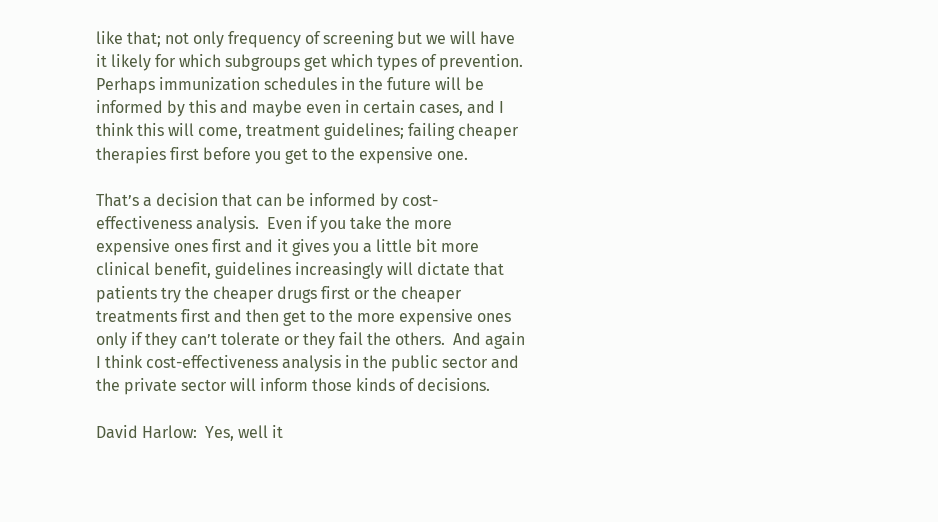like that; not only frequency of screening but we will have it likely for which subgroups get which types of prevention.  Perhaps immunization schedules in the future will be informed by this and maybe even in certain cases, and I think this will come, treatment guidelines; failing cheaper therapies first before you get to the expensive one.

That’s a decision that can be informed by cost-effectiveness analysis.  Even if you take the more expensive ones first and it gives you a little bit more clinical benefit, guidelines increasingly will dictate that patients try the cheaper drugs first or the cheaper treatments first and then get to the more expensive ones only if they can’t tolerate or they fail the others.  And again I think cost-effectiveness analysis in the public sector and the private sector will inform those kinds of decisions.

David Harlow:  Yes, well it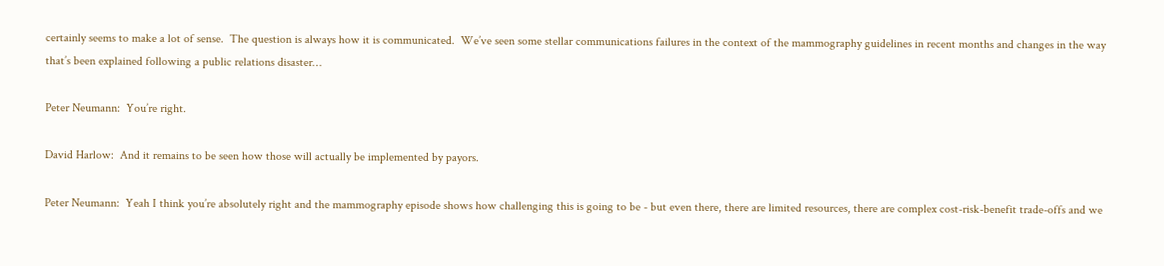certainly seems to make a lot of sense.  The question is always how it is communicated.  We’ve seen some stellar communications failures in the context of the mammography guidelines in recent months and changes in the way that’s been explained following a public relations disaster…

Peter Neumann:  You’re right.

David Harlow:  And it remains to be seen how those will actually be implemented by payors.

Peter Neumann:  Yeah I think you’re absolutely right and the mammography episode shows how challenging this is going to be - but even there, there are limited resources, there are complex cost-risk-benefit trade-offs and we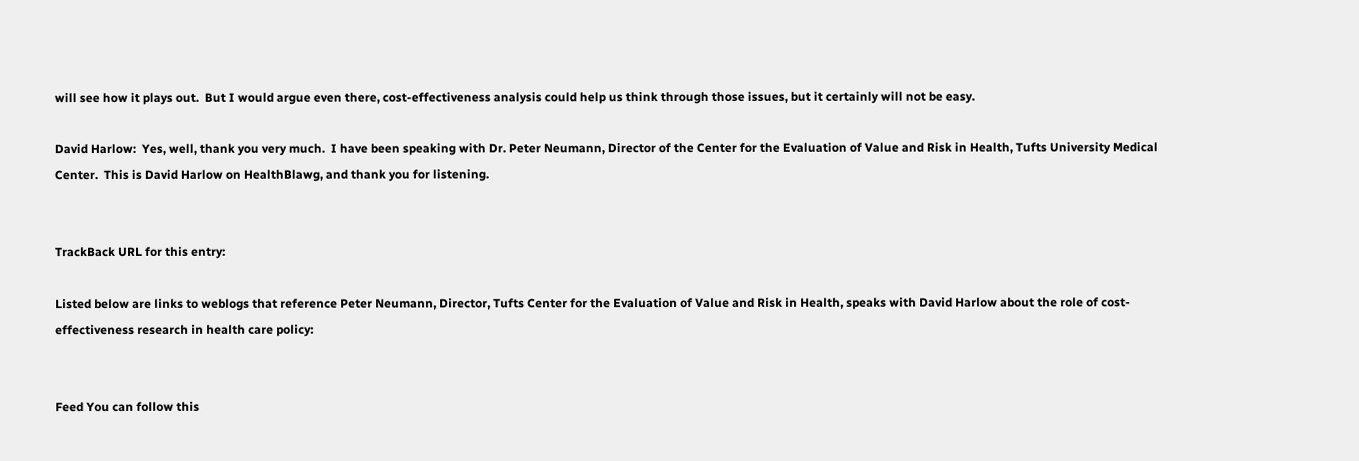will see how it plays out.  But I would argue even there, cost-effectiveness analysis could help us think through those issues, but it certainly will not be easy.

David Harlow:  Yes, well, thank you very much.  I have been speaking with Dr. Peter Neumann, Director of the Center for the Evaluation of Value and Risk in Health, Tufts University Medical Center.  This is David Harlow on HealthBlawg, and thank you for listening.


TrackBack URL for this entry:

Listed below are links to weblogs that reference Peter Neumann, Director, Tufts Center for the Evaluation of Value and Risk in Health, speaks with David Harlow about the role of cost-effectiveness research in health care policy:


Feed You can follow this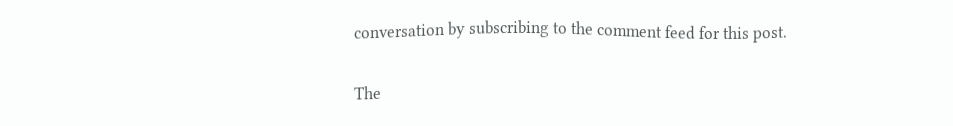conversation by subscribing to the comment feed for this post.

The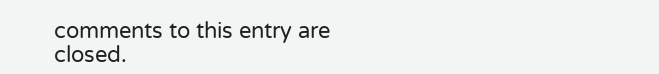comments to this entry are closed.